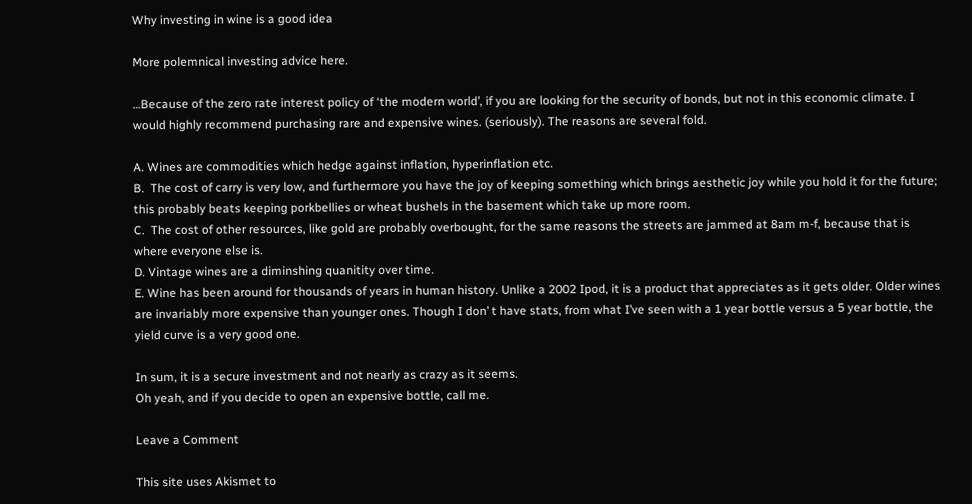Why investing in wine is a good idea

More polemnical investing advice here.

…Because of the zero rate interest policy of ‘the modern world’, if you are looking for the security of bonds, but not in this economic climate. I would highly recommend purchasing rare and expensive wines. (seriously). The reasons are several fold.

A. Wines are commodities which hedge against inflation, hyperinflation etc.
B.  The cost of carry is very low, and furthermore you have the joy of keeping something which brings aesthetic joy while you hold it for the future;  this probably beats keeping porkbellies or wheat bushels in the basement which take up more room.
C.  The cost of other resources, like gold are probably overbought, for the same reasons the streets are jammed at 8am m-f, because that is where everyone else is.
D. Vintage wines are a diminshing quanitity over time.
E. Wine has been around for thousands of years in human history. Unlike a 2002 Ipod, it is a product that appreciates as it gets older. Older wines are invariably more expensive than younger ones. Though I don’ t have stats, from what I’ve seen with a 1 year bottle versus a 5 year bottle, the yield curve is a very good one.

In sum, it is a secure investment and not nearly as crazy as it seems.
Oh yeah, and if you decide to open an expensive bottle, call me.

Leave a Comment

This site uses Akismet to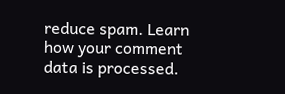reduce spam. Learn how your comment data is processed.